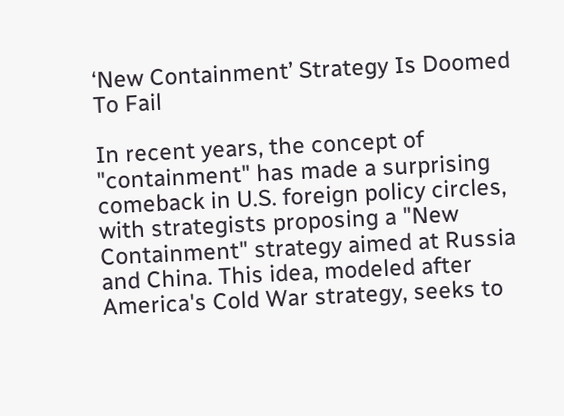‘New Containment’ Strategy Is Doomed To Fail

In recent years, the concept of "containment" has made a surprising comeback in U.S. foreign policy circles, with strategists proposing a "New Containment" strategy aimed at Russia and China. This idea, modeled after America's Cold War strategy, seeks to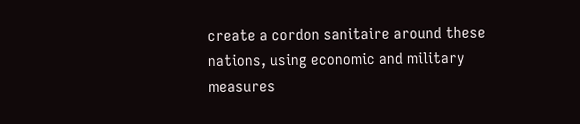create a cordon sanitaire around these nations, using economic and military measures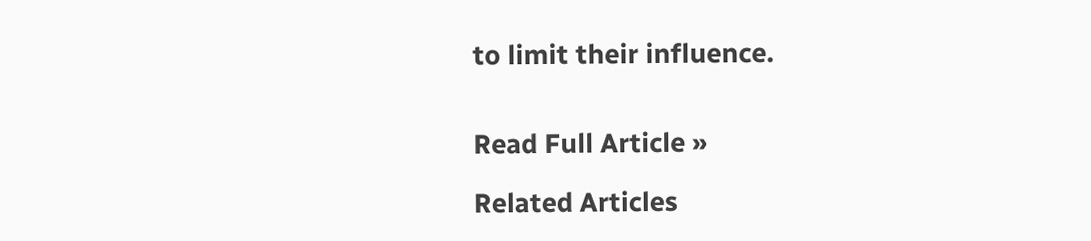to limit their influence.


Read Full Article »

Related Articles